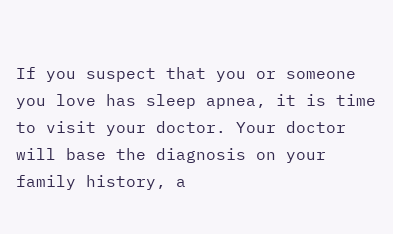If you suspect that you or someone you love has sleep apnea, it is time to visit your doctor. Your doctor will base the diagnosis on your family history, a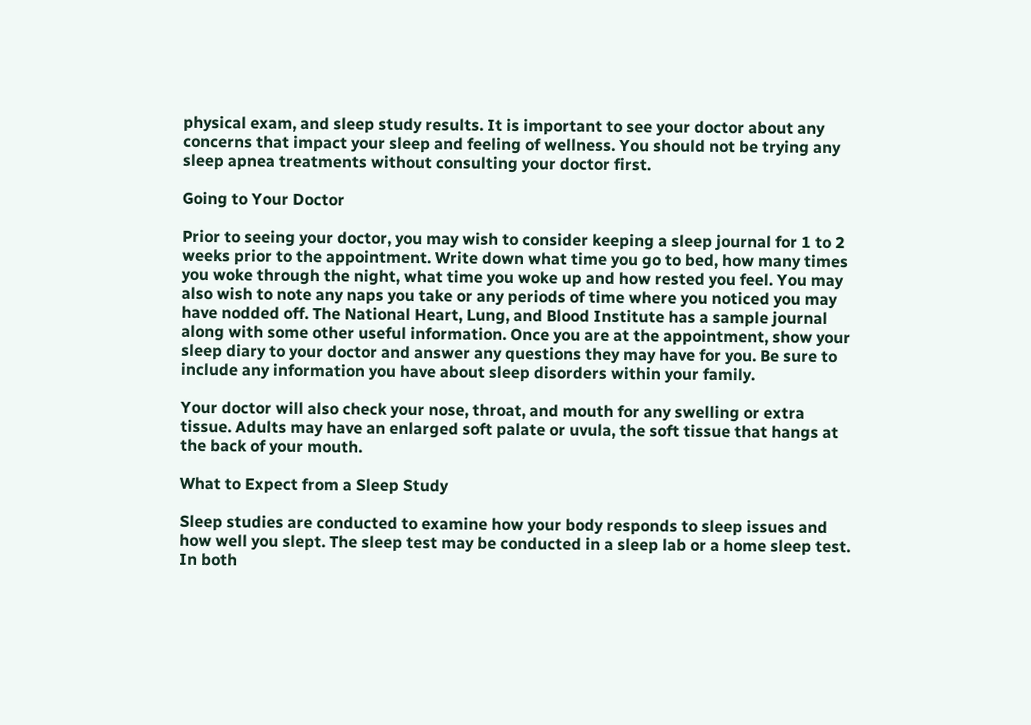physical exam, and sleep study results. It is important to see your doctor about any concerns that impact your sleep and feeling of wellness. You should not be trying any sleep apnea treatments without consulting your doctor first.

Going to Your Doctor

Prior to seeing your doctor, you may wish to consider keeping a sleep journal for 1 to 2 weeks prior to the appointment. Write down what time you go to bed, how many times you woke through the night, what time you woke up and how rested you feel. You may also wish to note any naps you take or any periods of time where you noticed you may have nodded off. The National Heart, Lung, and Blood Institute has a sample journal along with some other useful information. Once you are at the appointment, show your sleep diary to your doctor and answer any questions they may have for you. Be sure to include any information you have about sleep disorders within your family.

Your doctor will also check your nose, throat, and mouth for any swelling or extra tissue. Adults may have an enlarged soft palate or uvula, the soft tissue that hangs at the back of your mouth.

What to Expect from a Sleep Study

Sleep studies are conducted to examine how your body responds to sleep issues and how well you slept. The sleep test may be conducted in a sleep lab or a home sleep test. In both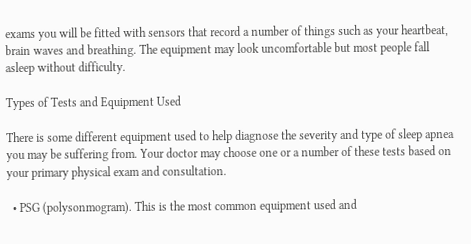exams you will be fitted with sensors that record a number of things such as your heartbeat, brain waves and breathing. The equipment may look uncomfortable but most people fall asleep without difficulty.

Types of Tests and Equipment Used

There is some different equipment used to help diagnose the severity and type of sleep apnea you may be suffering from. Your doctor may choose one or a number of these tests based on your primary physical exam and consultation.

  • PSG (polysonmogram). This is the most common equipment used and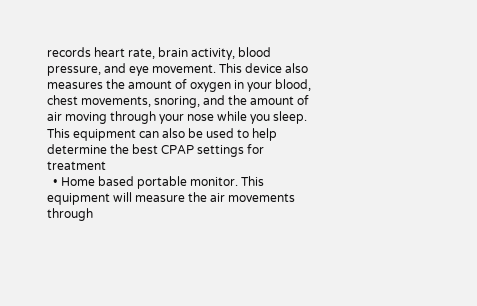records heart rate, brain activity, blood pressure, and eye movement. This device also measures the amount of oxygen in your blood, chest movements, snoring, and the amount of air moving through your nose while you sleep. This equipment can also be used to help determine the best CPAP settings for treatment
  • Home based portable monitor. This equipment will measure the air movements through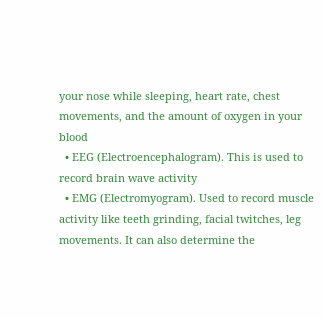your nose while sleeping, heart rate, chest movements, and the amount of oxygen in your blood
  • EEG (Electroencephalogram). This is used to record brain wave activity
  • EMG (Electromyogram). Used to record muscle activity like teeth grinding, facial twitches, leg movements. It can also determine the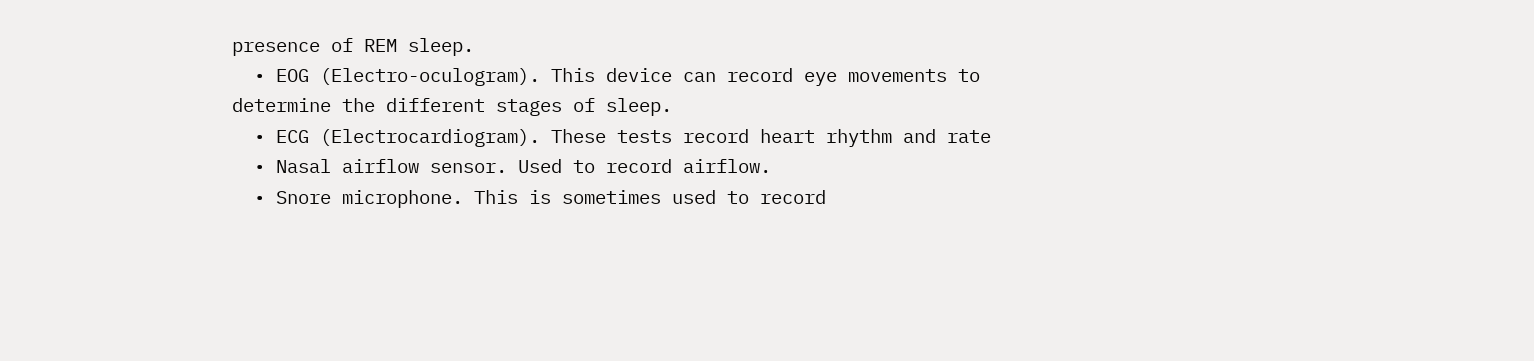presence of REM sleep.
  • EOG (Electro-oculogram). This device can record eye movements to determine the different stages of sleep.
  • ECG (Electrocardiogram). These tests record heart rhythm and rate
  • Nasal airflow sensor. Used to record airflow.
  • Snore microphone. This is sometimes used to record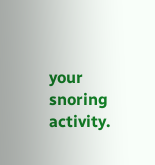your snoring activity.